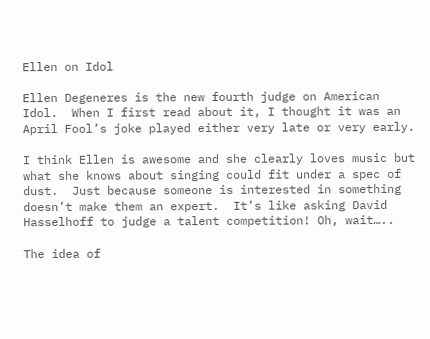Ellen on Idol

Ellen Degeneres is the new fourth judge on American Idol.  When I first read about it, I thought it was an April Fool’s joke played either very late or very early.

I think Ellen is awesome and she clearly loves music but what she knows about singing could fit under a spec of dust.  Just because someone is interested in something doesn’t make them an expert.  It’s like asking David Hasselhoff to judge a talent competition! Oh, wait…..

The idea of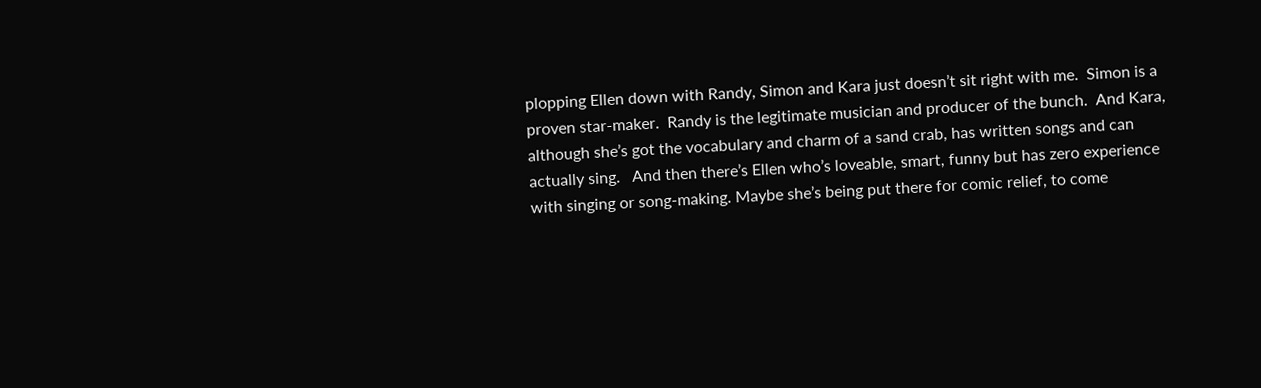plopping Ellen down with Randy, Simon and Kara just doesn’t sit right with me.  Simon is a proven star-maker.  Randy is the legitimate musician and producer of the bunch.  And Kara, although she’s got the vocabulary and charm of a sand crab, has written songs and can actually sing.   And then there’s Ellen who’s loveable, smart, funny but has zero experience with singing or song-making. Maybe she’s being put there for comic relief, to come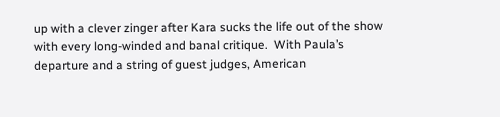up with a clever zinger after Kara sucks the life out of the show with every long-winded and banal critique.  With Paula’s departure and a string of guest judges, American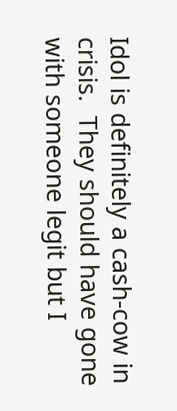Idol is definitely a cash-cow in crisis.  They should have gone with someone legit but I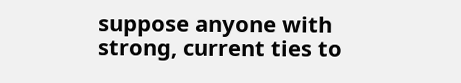suppose anyone with strong, current ties to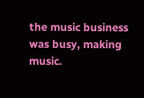the music business was busy, making music.